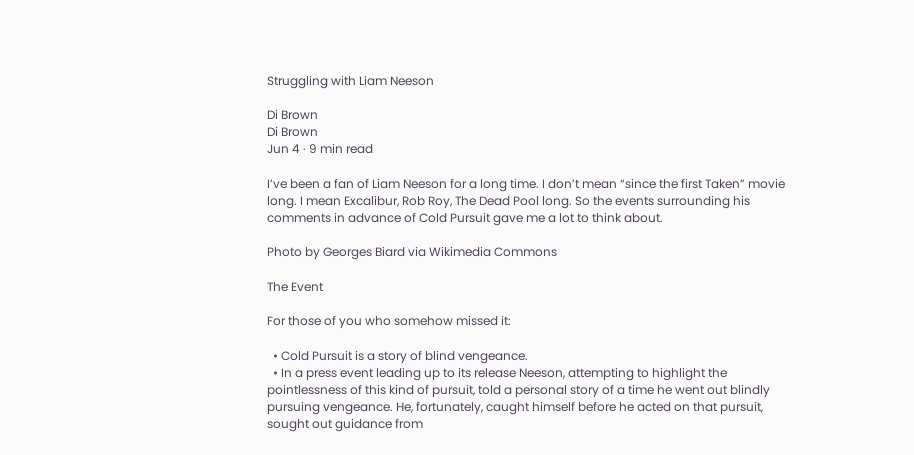Struggling with Liam Neeson

Di Brown
Di Brown
Jun 4 · 9 min read

I’ve been a fan of Liam Neeson for a long time. I don’t mean “since the first Taken” movie long. I mean Excalibur, Rob Roy, The Dead Pool long. So the events surrounding his comments in advance of Cold Pursuit gave me a lot to think about.

Photo by Georges Biard via Wikimedia Commons

The Event

For those of you who somehow missed it:

  • Cold Pursuit is a story of blind vengeance.
  • In a press event leading up to its release Neeson, attempting to highlight the pointlessness of this kind of pursuit, told a personal story of a time he went out blindly pursuing vengeance. He, fortunately, caught himself before he acted on that pursuit, sought out guidance from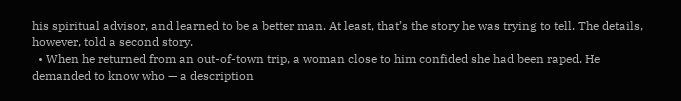his spiritual advisor, and learned to be a better man. At least, that’s the story he was trying to tell. The details, however, told a second story.
  • When he returned from an out-of-town trip, a woman close to him confided she had been raped. He demanded to know who — a description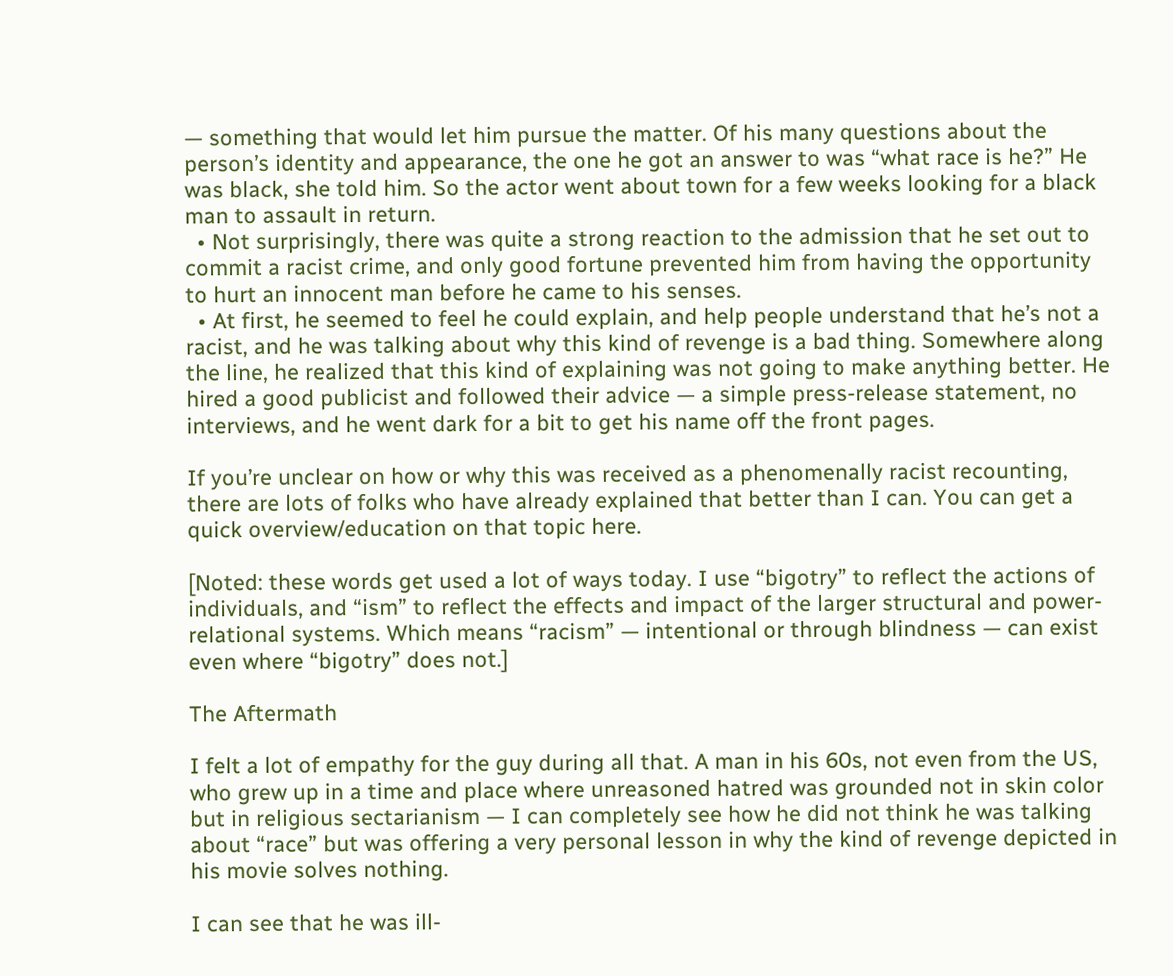— something that would let him pursue the matter. Of his many questions about the person’s identity and appearance, the one he got an answer to was “what race is he?” He was black, she told him. So the actor went about town for a few weeks looking for a black man to assault in return.
  • Not surprisingly, there was quite a strong reaction to the admission that he set out to commit a racist crime, and only good fortune prevented him from having the opportunity to hurt an innocent man before he came to his senses.
  • At first, he seemed to feel he could explain, and help people understand that he’s not a racist, and he was talking about why this kind of revenge is a bad thing. Somewhere along the line, he realized that this kind of explaining was not going to make anything better. He hired a good publicist and followed their advice — a simple press-release statement, no interviews, and he went dark for a bit to get his name off the front pages.

If you’re unclear on how or why this was received as a phenomenally racist recounting, there are lots of folks who have already explained that better than I can. You can get a quick overview/education on that topic here.

[Noted: these words get used a lot of ways today. I use “bigotry” to reflect the actions of individuals, and “ism” to reflect the effects and impact of the larger structural and power-relational systems. Which means “racism” — intentional or through blindness — can exist even where “bigotry” does not.]

The Aftermath

I felt a lot of empathy for the guy during all that. A man in his 60s, not even from the US, who grew up in a time and place where unreasoned hatred was grounded not in skin color but in religious sectarianism — I can completely see how he did not think he was talking about “race” but was offering a very personal lesson in why the kind of revenge depicted in his movie solves nothing.

I can see that he was ill-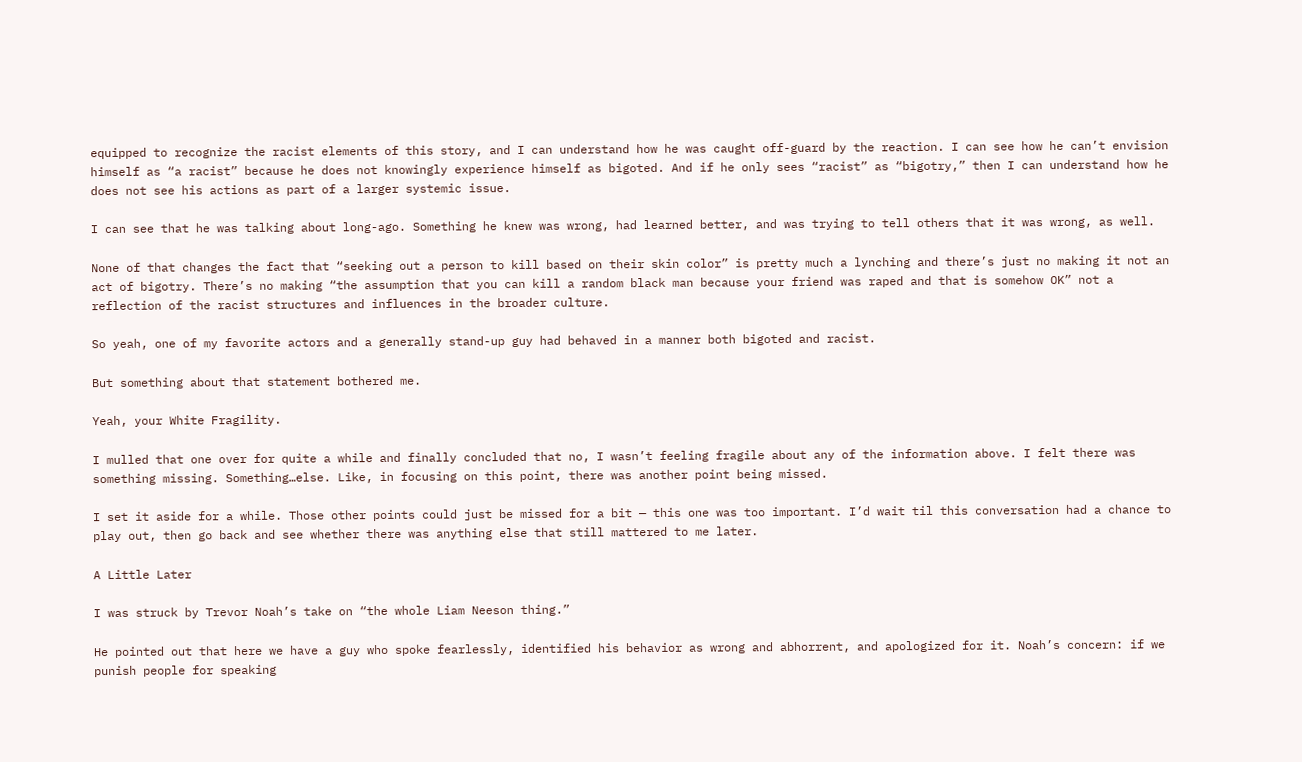equipped to recognize the racist elements of this story, and I can understand how he was caught off-guard by the reaction. I can see how he can’t envision himself as “a racist” because he does not knowingly experience himself as bigoted. And if he only sees “racist” as “bigotry,” then I can understand how he does not see his actions as part of a larger systemic issue.

I can see that he was talking about long-ago. Something he knew was wrong, had learned better, and was trying to tell others that it was wrong, as well.

None of that changes the fact that “seeking out a person to kill based on their skin color” is pretty much a lynching and there’s just no making it not an act of bigotry. There’s no making “the assumption that you can kill a random black man because your friend was raped and that is somehow OK” not a reflection of the racist structures and influences in the broader culture.

So yeah, one of my favorite actors and a generally stand-up guy had behaved in a manner both bigoted and racist.

But something about that statement bothered me.

Yeah, your White Fragility.

I mulled that one over for quite a while and finally concluded that no, I wasn’t feeling fragile about any of the information above. I felt there was something missing. Something…else. Like, in focusing on this point, there was another point being missed.

I set it aside for a while. Those other points could just be missed for a bit — this one was too important. I’d wait til this conversation had a chance to play out, then go back and see whether there was anything else that still mattered to me later.

A Little Later

I was struck by Trevor Noah’s take on “the whole Liam Neeson thing.”

He pointed out that here we have a guy who spoke fearlessly, identified his behavior as wrong and abhorrent, and apologized for it. Noah’s concern: if we punish people for speaking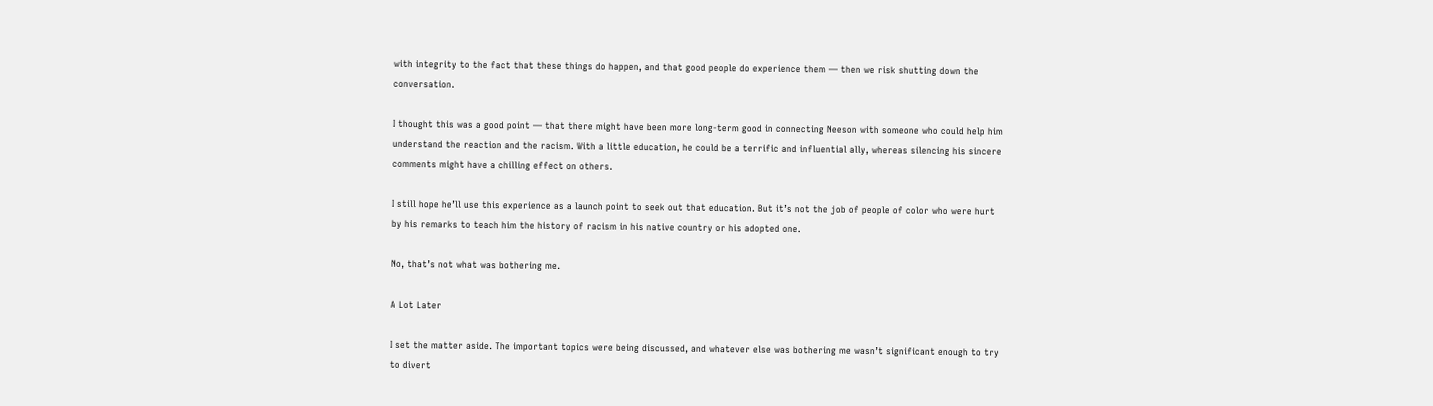with integrity to the fact that these things do happen, and that good people do experience them — then we risk shutting down the conversation.

I thought this was a good point — that there might have been more long-term good in connecting Neeson with someone who could help him understand the reaction and the racism. With a little education, he could be a terrific and influential ally, whereas silencing his sincere comments might have a chilling effect on others.

I still hope he’ll use this experience as a launch point to seek out that education. But it’s not the job of people of color who were hurt by his remarks to teach him the history of racism in his native country or his adopted one.

No, that’s not what was bothering me.

A Lot Later

I set the matter aside. The important topics were being discussed, and whatever else was bothering me wasn’t significant enough to try to divert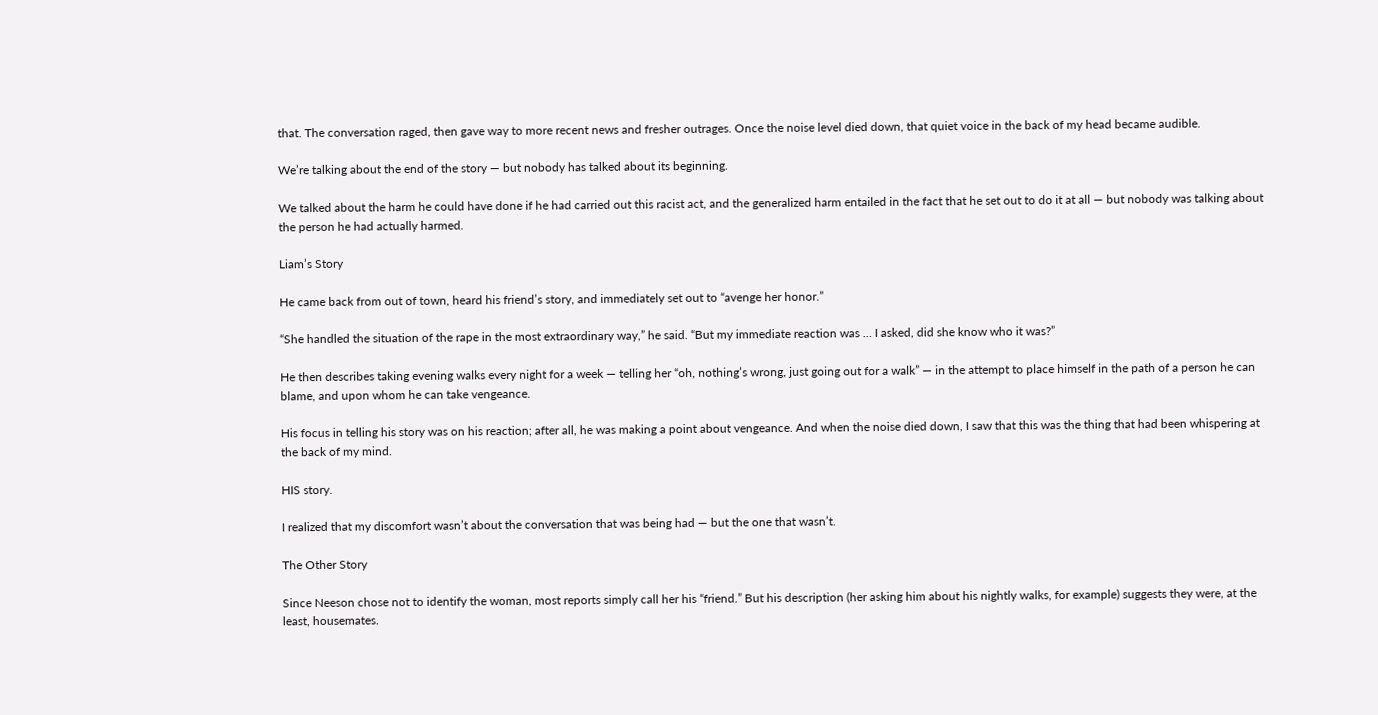that. The conversation raged, then gave way to more recent news and fresher outrages. Once the noise level died down, that quiet voice in the back of my head became audible.

We’re talking about the end of the story — but nobody has talked about its beginning.

We talked about the harm he could have done if he had carried out this racist act, and the generalized harm entailed in the fact that he set out to do it at all — but nobody was talking about the person he had actually harmed.

Liam’s Story

He came back from out of town, heard his friend’s story, and immediately set out to “avenge her honor.”

“She handled the situation of the rape in the most extraordinary way,” he said. “But my immediate reaction was … I asked, did she know who it was?”

He then describes taking evening walks every night for a week — telling her “oh, nothing’s wrong, just going out for a walk” — in the attempt to place himself in the path of a person he can blame, and upon whom he can take vengeance.

His focus in telling his story was on his reaction; after all, he was making a point about vengeance. And when the noise died down, I saw that this was the thing that had been whispering at the back of my mind.

HIS story.

I realized that my discomfort wasn’t about the conversation that was being had — but the one that wasn’t.

The Other Story

Since Neeson chose not to identify the woman, most reports simply call her his “friend.” But his description (her asking him about his nightly walks, for example) suggests they were, at the least, housemates.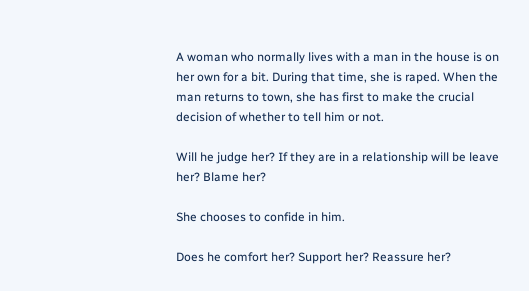A woman who normally lives with a man in the house is on her own for a bit. During that time, she is raped. When the man returns to town, she has first to make the crucial decision of whether to tell him or not.

Will he judge her? If they are in a relationship will be leave her? Blame her?

She chooses to confide in him.

Does he comfort her? Support her? Reassure her?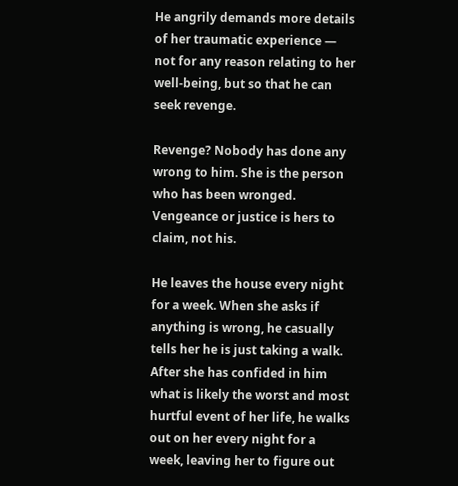He angrily demands more details of her traumatic experience — not for any reason relating to her well-being, but so that he can seek revenge.

Revenge? Nobody has done any wrong to him. She is the person who has been wronged. Vengeance or justice is hers to claim, not his.

He leaves the house every night for a week. When she asks if anything is wrong, he casually tells her he is just taking a walk. After she has confided in him what is likely the worst and most hurtful event of her life, he walks out on her every night for a week, leaving her to figure out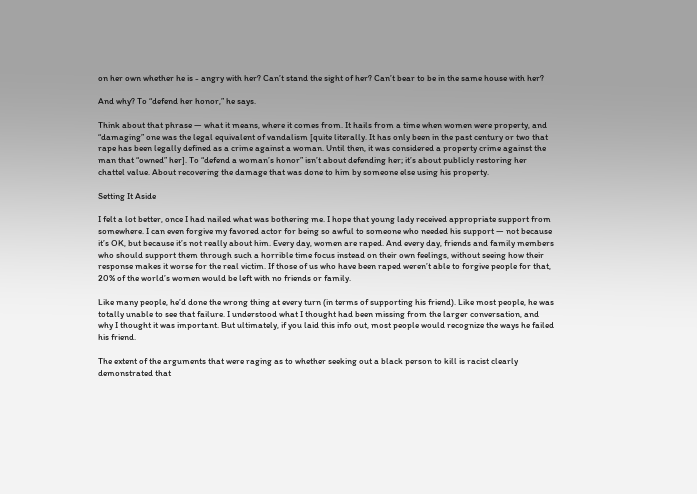on her own whether he is - angry with her? Can’t stand the sight of her? Can’t bear to be in the same house with her?

And why? To “defend her honor,” he says.

Think about that phrase — what it means, where it comes from. It hails from a time when women were property, and “damaging” one was the legal equivalent of vandalism [quite literally. It has only been in the past century or two that rape has been legally defined as a crime against a woman. Until then, it was considered a property crime against the man that “owned” her]. To “defend a woman’s honor” isn’t about defending her; it’s about publicly restoring her chattel value. About recovering the damage that was done to him by someone else using his property.

Setting It Aside

I felt a lot better, once I had nailed what was bothering me. I hope that young lady received appropriate support from somewhere. I can even forgive my favored actor for being so awful to someone who needed his support — not because it’s OK, but because it’s not really about him. Every day, women are raped. And every day, friends and family members who should support them through such a horrible time focus instead on their own feelings, without seeing how their response makes it worse for the real victim. If those of us who have been raped weren’t able to forgive people for that, 20% of the world’s women would be left with no friends or family.

Like many people, he’d done the wrong thing at every turn (in terms of supporting his friend). Like most people, he was totally unable to see that failure. I understood what I thought had been missing from the larger conversation, and why I thought it was important. But ultimately, if you laid this info out, most people would recognize the ways he failed his friend.

The extent of the arguments that were raging as to whether seeking out a black person to kill is racist clearly demonstrated that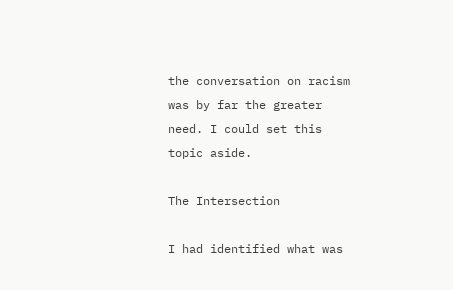the conversation on racism was by far the greater need. I could set this topic aside.

The Intersection

I had identified what was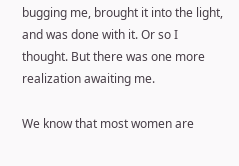bugging me, brought it into the light, and was done with it. Or so I thought. But there was one more realization awaiting me.

We know that most women are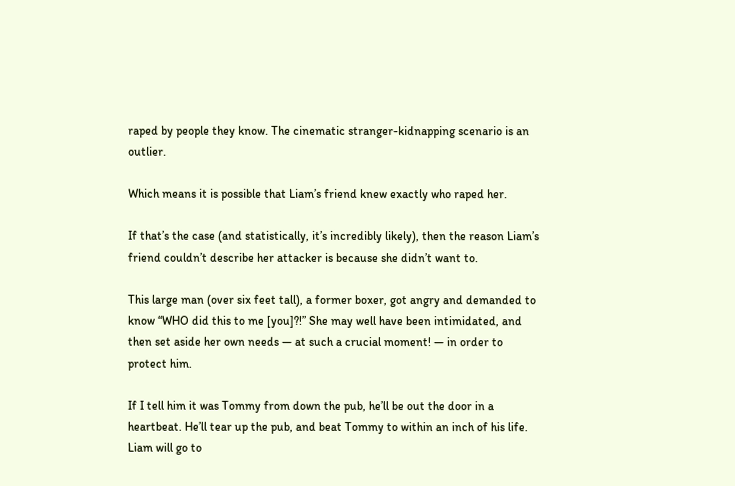raped by people they know. The cinematic stranger-kidnapping scenario is an outlier.

Which means it is possible that Liam’s friend knew exactly who raped her.

If that’s the case (and statistically, it’s incredibly likely), then the reason Liam’s friend couldn’t describe her attacker is because she didn’t want to.

This large man (over six feet tall), a former boxer, got angry and demanded to know “WHO did this to me [you]?!” She may well have been intimidated, and then set aside her own needs — at such a crucial moment! — in order to protect him.

If I tell him it was Tommy from down the pub, he’ll be out the door in a heartbeat. He’ll tear up the pub, and beat Tommy to within an inch of his life. Liam will go to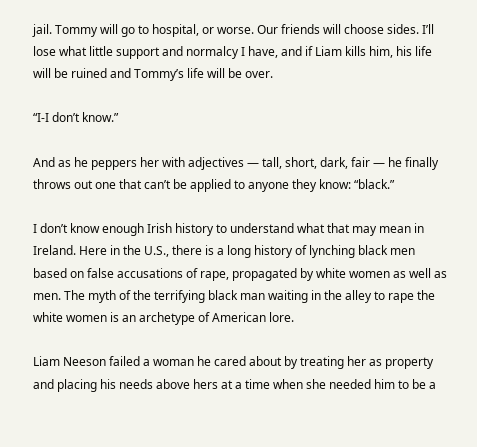jail. Tommy will go to hospital, or worse. Our friends will choose sides. I’ll lose what little support and normalcy I have, and if Liam kills him, his life will be ruined and Tommy’s life will be over.

“I-I don’t know.”

And as he peppers her with adjectives — tall, short, dark, fair — he finally throws out one that can’t be applied to anyone they know: “black.”

I don’t know enough Irish history to understand what that may mean in Ireland. Here in the U.S., there is a long history of lynching black men based on false accusations of rape, propagated by white women as well as men. The myth of the terrifying black man waiting in the alley to rape the white women is an archetype of American lore.

Liam Neeson failed a woman he cared about by treating her as property and placing his needs above hers at a time when she needed him to be a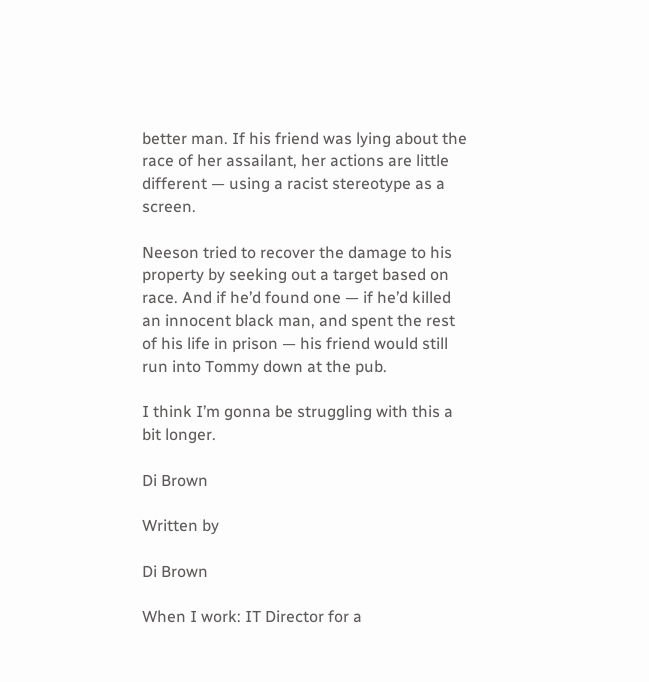better man. If his friend was lying about the race of her assailant, her actions are little different — using a racist stereotype as a screen.

Neeson tried to recover the damage to his property by seeking out a target based on race. And if he’d found one — if he’d killed an innocent black man, and spent the rest of his life in prison — his friend would still run into Tommy down at the pub.

I think I’m gonna be struggling with this a bit longer.

Di Brown

Written by

Di Brown

When I work: IT Director for a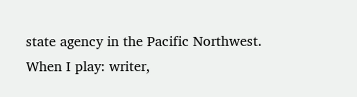state agency in the Pacific Northwest. When I play: writer,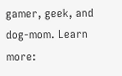gamer, geek, and dog-mom. Learn more: